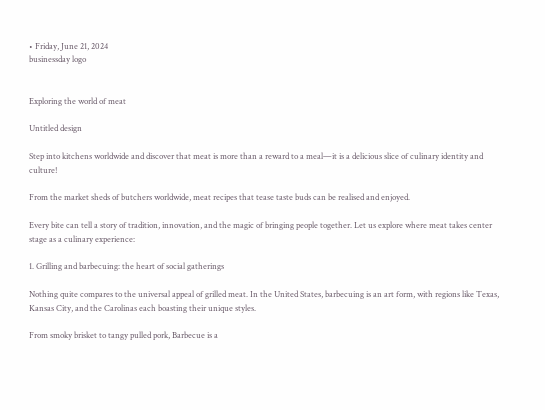• Friday, June 21, 2024
businessday logo


Exploring the world of meat

Untitled design

Step into kitchens worldwide and discover that meat is more than a reward to a meal—it is a delicious slice of culinary identity and culture!

From the market sheds of butchers worldwide, meat recipes that tease taste buds can be realised and enjoyed.

Every bite can tell a story of tradition, innovation, and the magic of bringing people together. Let us explore where meat takes center stage as a culinary experience:

1. Grilling and barbecuing: the heart of social gatherings

Nothing quite compares to the universal appeal of grilled meat. In the United States, barbecuing is an art form, with regions like Texas, Kansas City, and the Carolinas each boasting their unique styles.

From smoky brisket to tangy pulled pork, Barbecue is a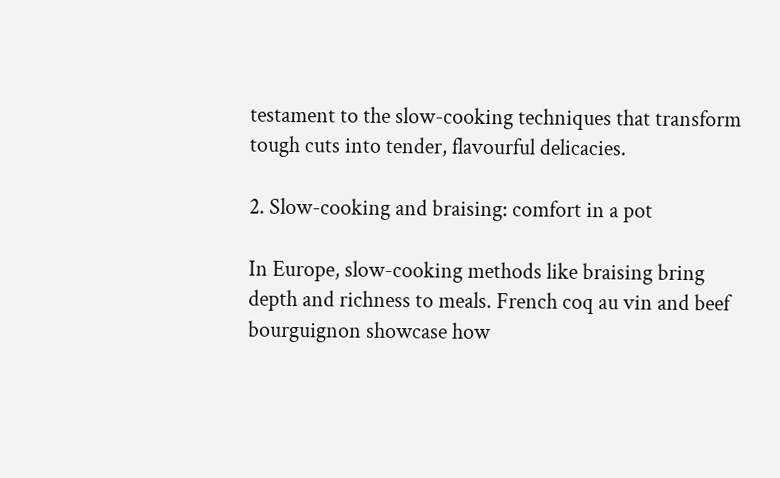testament to the slow-cooking techniques that transform tough cuts into tender, flavourful delicacies.

2. Slow-cooking and braising: comfort in a pot

In Europe, slow-cooking methods like braising bring depth and richness to meals. French coq au vin and beef bourguignon showcase how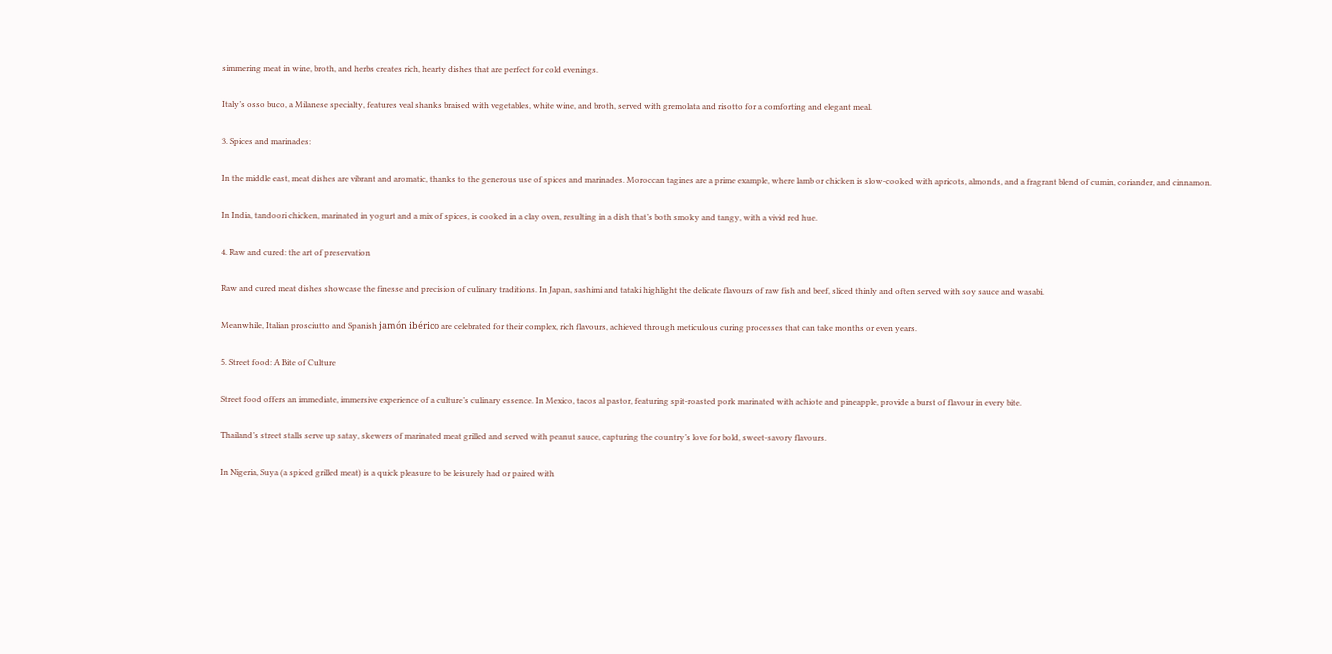simmering meat in wine, broth, and herbs creates rich, hearty dishes that are perfect for cold evenings.

Italy’s osso buco, a Milanese specialty, features veal shanks braised with vegetables, white wine, and broth, served with gremolata and risotto for a comforting and elegant meal.

3. Spices and marinades:

In the middle east, meat dishes are vibrant and aromatic, thanks to the generous use of spices and marinades. Moroccan tagines are a prime example, where lamb or chicken is slow-cooked with apricots, almonds, and a fragrant blend of cumin, coriander, and cinnamon.

In India, tandoori chicken, marinated in yogurt and a mix of spices, is cooked in a clay oven, resulting in a dish that’s both smoky and tangy, with a vivid red hue.

4. Raw and cured: the art of preservation

Raw and cured meat dishes showcase the finesse and precision of culinary traditions. In Japan, sashimi and tataki highlight the delicate flavours of raw fish and beef, sliced thinly and often served with soy sauce and wasabi.

Meanwhile, Italian prosciutto and Spanish jamón ibérico are celebrated for their complex, rich flavours, achieved through meticulous curing processes that can take months or even years.

5. Street food: A Bite of Culture

Street food offers an immediate, immersive experience of a culture’s culinary essence. In Mexico, tacos al pastor, featuring spit-roasted pork marinated with achiote and pineapple, provide a burst of flavour in every bite.

Thailand’s street stalls serve up satay, skewers of marinated meat grilled and served with peanut sauce, capturing the country’s love for bold, sweet-savory flavours.

In Nigeria, Suya (a spiced grilled meat) is a quick pleasure to be leisurely had or paired with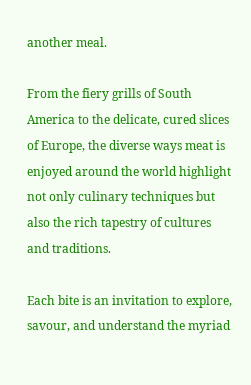another meal.

From the fiery grills of South America to the delicate, cured slices of Europe, the diverse ways meat is enjoyed around the world highlight not only culinary techniques but also the rich tapestry of cultures and traditions.

Each bite is an invitation to explore, savour, and understand the myriad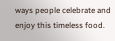ways people celebrate and enjoy this timeless food.